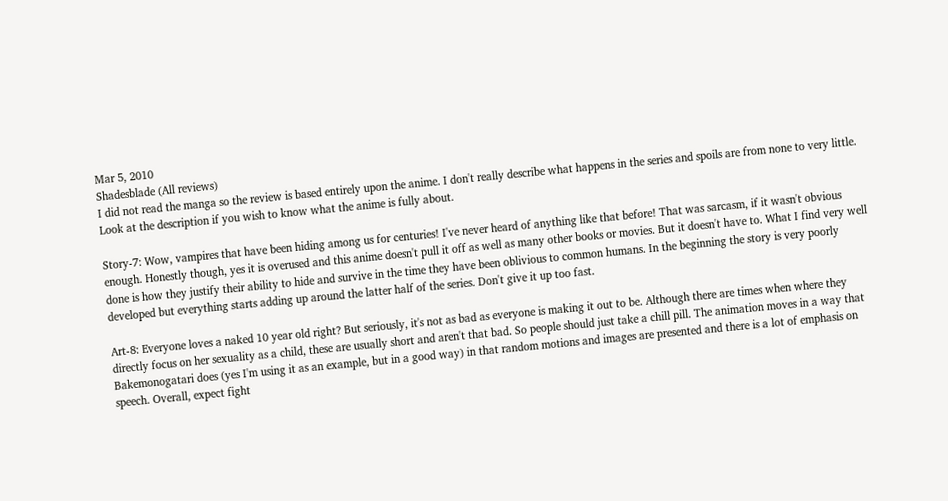Mar 5, 2010
Shadesblade (All reviews)
I did not read the manga so the review is based entirely upon the anime. I don't really describe what happens in the series and spoils are from none to very little. Look at the description if you wish to know what the anime is fully about.

Story-7: Wow, vampires that have been hiding among us for centuries! I've never heard of anything like that before! That was sarcasm, if it wasn't obvious enough. Honestly though, yes it is overused and this anime doesn't pull it off as well as many other books or movies. But it doesn't have to. What I find very well done is how they justify their ability to hide and survive in the time they have been oblivious to common humans. In the beginning the story is very poorly developed but everything starts adding up around the latter half of the series. Don't give it up too fast.

Art-8: Everyone loves a naked 10 year old right? But seriously, it's not as bad as everyone is making it out to be. Although there are times when where they directly focus on her sexuality as a child, these are usually short and aren't that bad. So people should just take a chill pill. The animation moves in a way that Bakemonogatari does (yes I'm using it as an example, but in a good way) in that random motions and images are presented and there is a lot of emphasis on speech. Overall, expect fight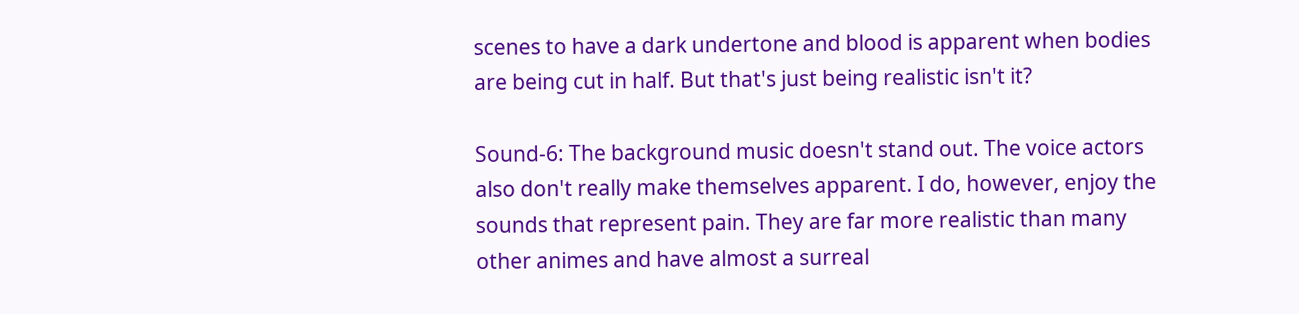scenes to have a dark undertone and blood is apparent when bodies are being cut in half. But that's just being realistic isn't it?

Sound-6: The background music doesn't stand out. The voice actors also don't really make themselves apparent. I do, however, enjoy the sounds that represent pain. They are far more realistic than many other animes and have almost a surreal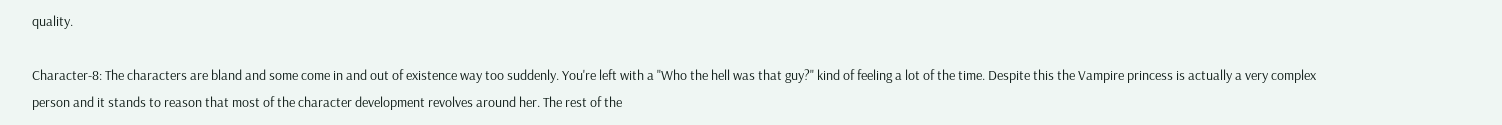quality.

Character-8: The characters are bland and some come in and out of existence way too suddenly. You're left with a "Who the hell was that guy?" kind of feeling a lot of the time. Despite this the Vampire princess is actually a very complex person and it stands to reason that most of the character development revolves around her. The rest of the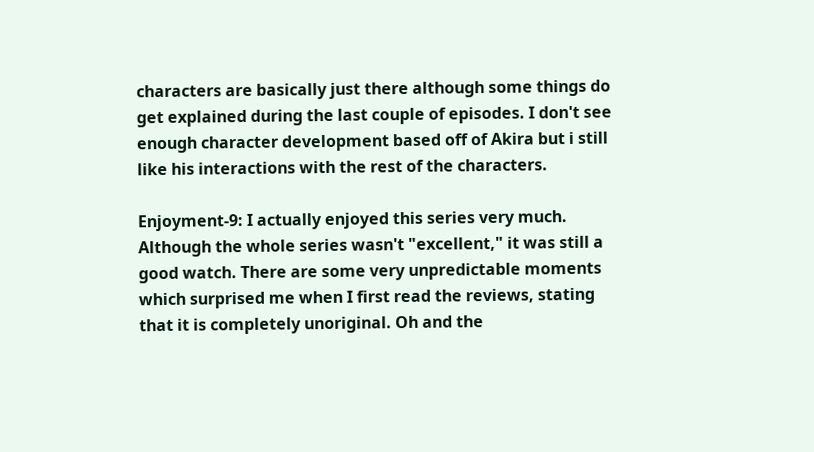characters are basically just there although some things do get explained during the last couple of episodes. I don't see enough character development based off of Akira but i still like his interactions with the rest of the characters.

Enjoyment-9: I actually enjoyed this series very much. Although the whole series wasn't "excellent," it was still a good watch. There are some very unpredictable moments which surprised me when I first read the reviews, stating that it is completely unoriginal. Oh and the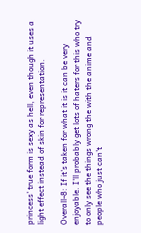princess' true form is sexy as hell, even though it uses a light effect instead of skin for representation.

Overall-8: If it's taken for what it is it can be very enjoyable. I'll probably get lots of haters for this who try to only see the things wrong the with the anime and people who just can't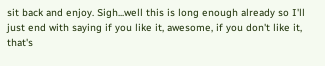sit back and enjoy. Sigh...well this is long enough already so I'll just end with saying if you like it, awesome, if you don't like it, that's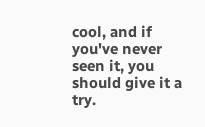cool, and if you've never seen it, you should give it a try.